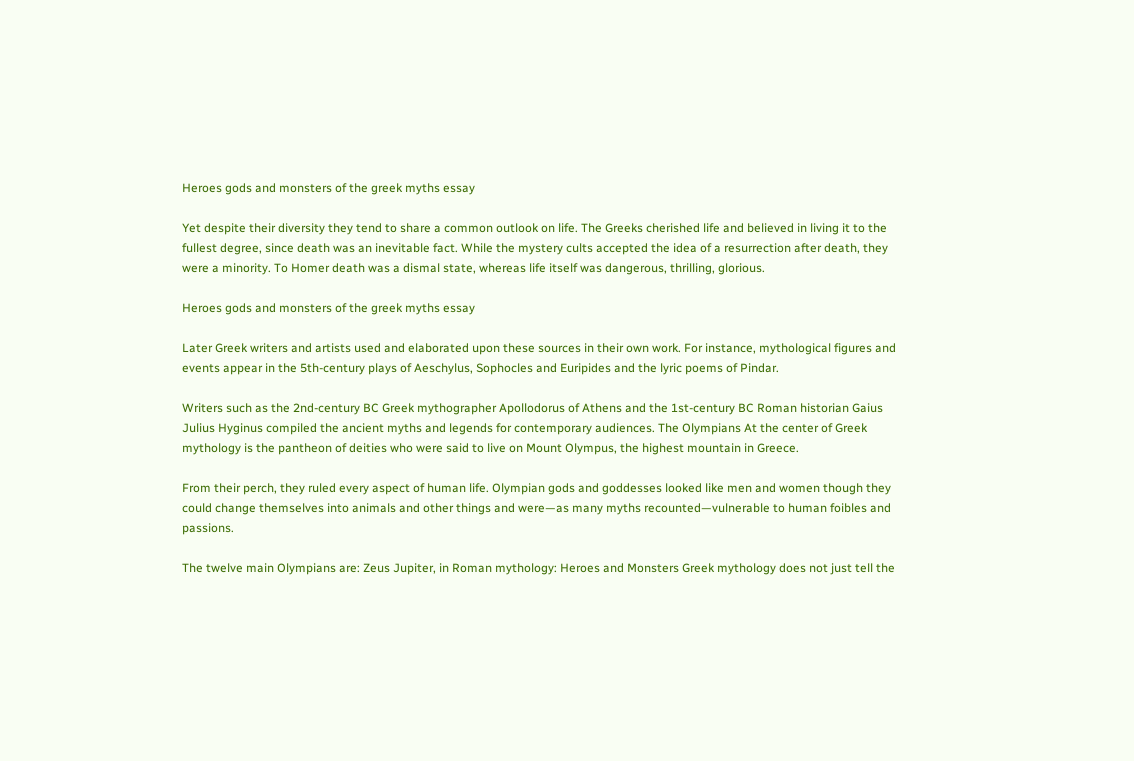Heroes gods and monsters of the greek myths essay

Yet despite their diversity they tend to share a common outlook on life. The Greeks cherished life and believed in living it to the fullest degree, since death was an inevitable fact. While the mystery cults accepted the idea of a resurrection after death, they were a minority. To Homer death was a dismal state, whereas life itself was dangerous, thrilling, glorious.

Heroes gods and monsters of the greek myths essay

Later Greek writers and artists used and elaborated upon these sources in their own work. For instance, mythological figures and events appear in the 5th-century plays of Aeschylus, Sophocles and Euripides and the lyric poems of Pindar.

Writers such as the 2nd-century BC Greek mythographer Apollodorus of Athens and the 1st-century BC Roman historian Gaius Julius Hyginus compiled the ancient myths and legends for contemporary audiences. The Olympians At the center of Greek mythology is the pantheon of deities who were said to live on Mount Olympus, the highest mountain in Greece.

From their perch, they ruled every aspect of human life. Olympian gods and goddesses looked like men and women though they could change themselves into animals and other things and were—as many myths recounted—vulnerable to human foibles and passions.

The twelve main Olympians are: Zeus Jupiter, in Roman mythology: Heroes and Monsters Greek mythology does not just tell the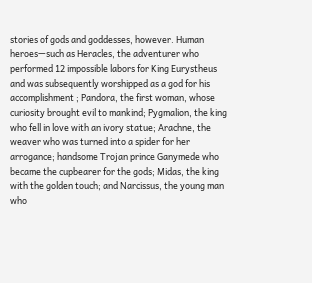stories of gods and goddesses, however. Human heroes—such as Heracles, the adventurer who performed 12 impossible labors for King Eurystheus and was subsequently worshipped as a god for his accomplishment ; Pandora, the first woman, whose curiosity brought evil to mankind; Pygmalion, the king who fell in love with an ivory statue; Arachne, the weaver who was turned into a spider for her arrogance; handsome Trojan prince Ganymede who became the cupbearer for the gods; Midas, the king with the golden touch; and Narcissus, the young man who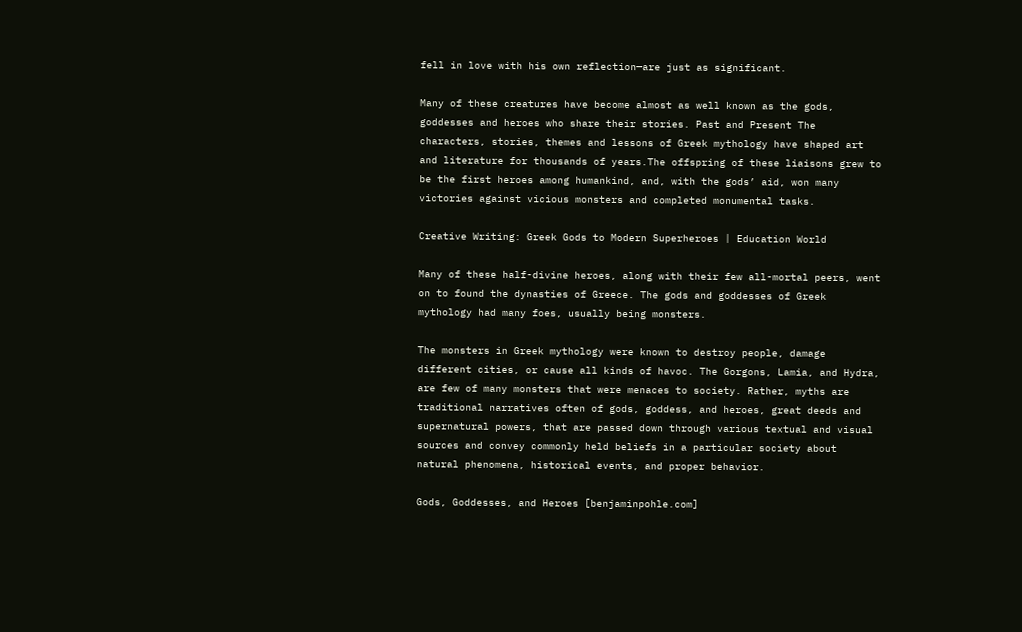fell in love with his own reflection—are just as significant.

Many of these creatures have become almost as well known as the gods, goddesses and heroes who share their stories. Past and Present The characters, stories, themes and lessons of Greek mythology have shaped art and literature for thousands of years.The offspring of these liaisons grew to be the first heroes among humankind, and, with the gods’ aid, won many victories against vicious monsters and completed monumental tasks.

Creative Writing: Greek Gods to Modern Superheroes | Education World

Many of these half-divine heroes, along with their few all-mortal peers, went on to found the dynasties of Greece. The gods and goddesses of Greek mythology had many foes, usually being monsters.

The monsters in Greek mythology were known to destroy people, damage different cities, or cause all kinds of havoc. The Gorgons, Lamia, and Hydra, are few of many monsters that were menaces to society. Rather, myths are traditional narratives often of gods, goddess, and heroes, great deeds and supernatural powers, that are passed down through various textual and visual sources and convey commonly held beliefs in a particular society about natural phenomena, historical events, and proper behavior.

Gods, Goddesses, and Heroes [benjaminpohle.com]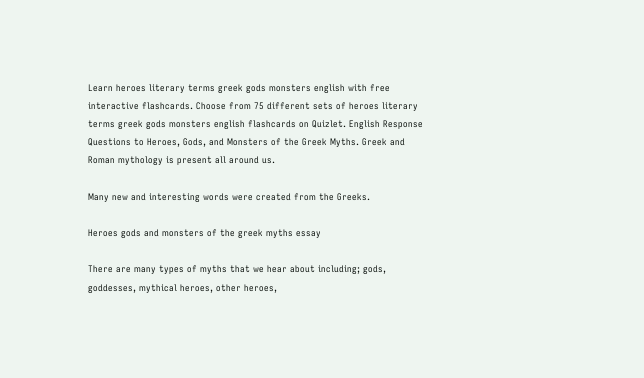Learn heroes literary terms greek gods monsters english with free interactive flashcards. Choose from 75 different sets of heroes literary terms greek gods monsters english flashcards on Quizlet. English Response Questions to Heroes, Gods, and Monsters of the Greek Myths. Greek and Roman mythology is present all around us.

Many new and interesting words were created from the Greeks.

Heroes gods and monsters of the greek myths essay

There are many types of myths that we hear about including; gods, goddesses, mythical heroes, other heroes,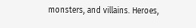monsters, and villains. Heroes,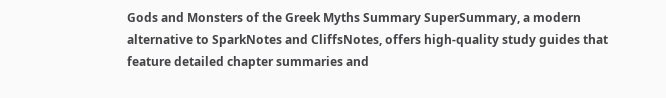Gods and Monsters of the Greek Myths Summary SuperSummary, a modern alternative to SparkNotes and CliffsNotes, offers high-quality study guides that feature detailed chapter summaries and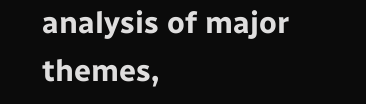analysis of major themes,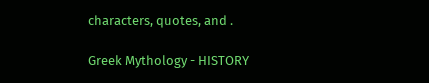characters, quotes, and .

Greek Mythology - HISTORY